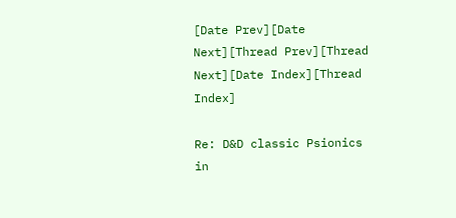[Date Prev][Date Next][Thread Prev][Thread Next][Date Index][Thread Index]

Re: D&D classic Psionics in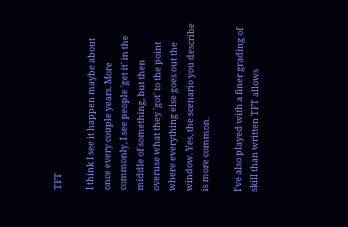TFT

I think I see it happen maybe about once every couple years. More
commonly, I see people 'get it' in the middle of something, but then
overuse what they 'got' to the point where everything else goes out the
window. Yes, the scenario you describe is more common.

I've also played with a finer grading of skill than written TFT allows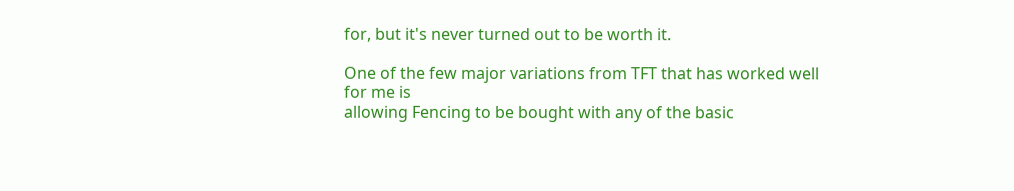for, but it's never turned out to be worth it.

One of the few major variations from TFT that has worked well for me is
allowing Fencing to be bought with any of the basic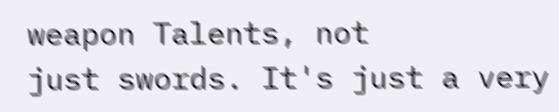weapon Talents, not
just swords. It's just a very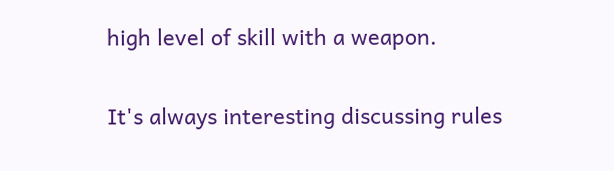high level of skill with a weapon.

It's always interesting discussing rules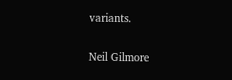variants.

Neil Gilmore